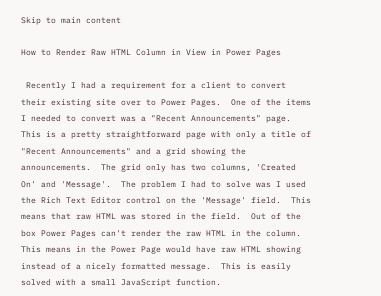Skip to main content

How to Render Raw HTML Column in View in Power Pages

 Recently I had a requirement for a client to convert their existing site over to Power Pages.  One of the items I needed to convert was a "Recent Announcements" page.  This is a pretty straightforward page with only a title of "Recent Announcements" and a grid showing the announcements.  The grid only has two columns, 'Created On' and 'Message'.  The problem I had to solve was I used the Rich Text Editor control on the 'Message' field.  This means that raw HTML was stored in the field.  Out of the box Power Pages can't render the raw HTML in the column.  This means in the Power Page would have raw HTML showing instead of a nicely formatted message.  This is easily solved with a small JavaScript function.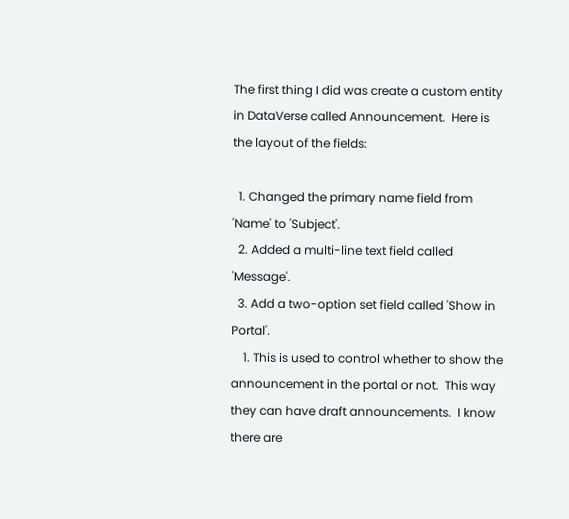The first thing I did was create a custom entity in DataVerse called Announcement.  Here is the layout of the fields:

  1. Changed the primary name field from 'Name' to 'Subject'.
  2. Added a multi-line text field called 'Message'.
  3. Add a two-option set field called 'Show in Portal'.
    1. This is used to control whether to show the announcement in the portal or not.  This way they can have draft announcements.  I know there are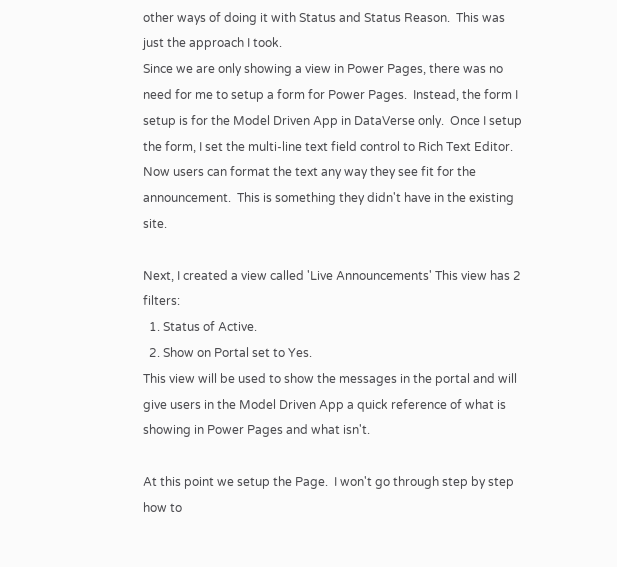other ways of doing it with Status and Status Reason.  This was just the approach I took.
Since we are only showing a view in Power Pages, there was no need for me to setup a form for Power Pages.  Instead, the form I setup is for the Model Driven App in DataVerse only.  Once I setup the form, I set the multi-line text field control to Rich Text Editor.  Now users can format the text any way they see fit for the announcement.  This is something they didn't have in the existing site.

Next, I created a view called 'Live Announcements' This view has 2 filters:
  1. Status of Active.
  2. Show on Portal set to Yes.
This view will be used to show the messages in the portal and will give users in the Model Driven App a quick reference of what is showing in Power Pages and what isn't.

At this point we setup the Page.  I won't go through step by step how to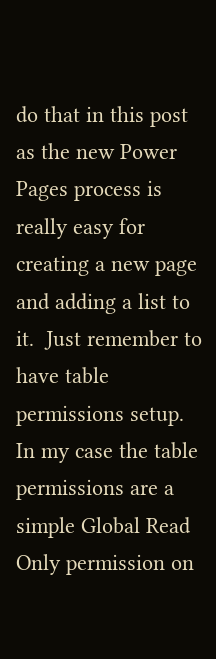do that in this post as the new Power Pages process is really easy for creating a new page and adding a list to it.  Just remember to have table permissions setup.  In my case the table permissions are a simple Global Read Only permission on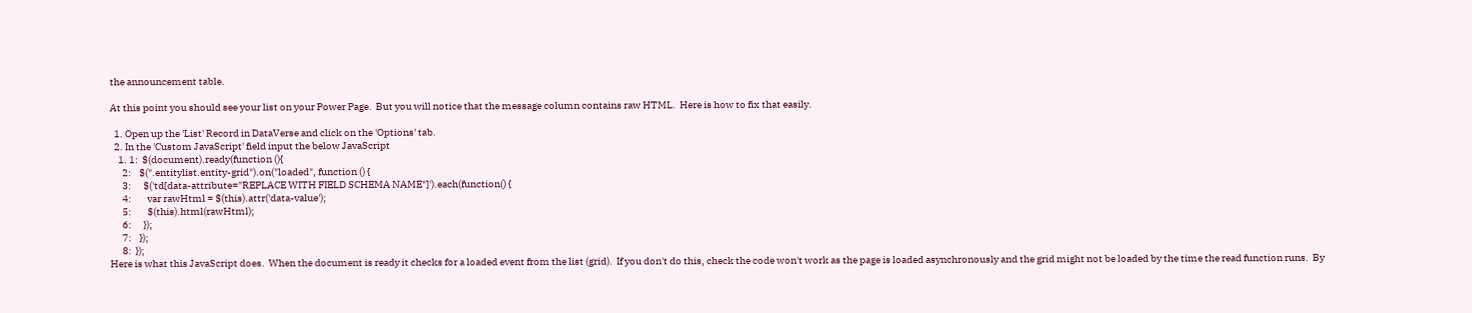the announcement table.

At this point you should see your list on your Power Page.  But you will notice that the message column contains raw HTML.  Here is how to fix that easily.

  1. Open up the 'List' Record in DataVerse and click on the 'Options' tab.
  2. In the 'Custom JavaScript' field input the below JavaScript
    1. 1:  $(document).ready(function (){
      2:    $(".entitylist.entity-grid").on("loaded", function () {
      3:      $('td[data-attribute="REPLACE WITH FIELD SCHEMA NAME"]').each(function() {
      4:        var rawHtml = $(this).attr('data-value');
      5:        $(this).html(rawHtml);
      6:      });
      7:    });
      8:  });
Here is what this JavaScript does.  When the document is ready it checks for a loaded event from the list (grid).  If you don't do this, check the code won't work as the page is loaded asynchronously and the grid might not be loaded by the time the read function runs.  By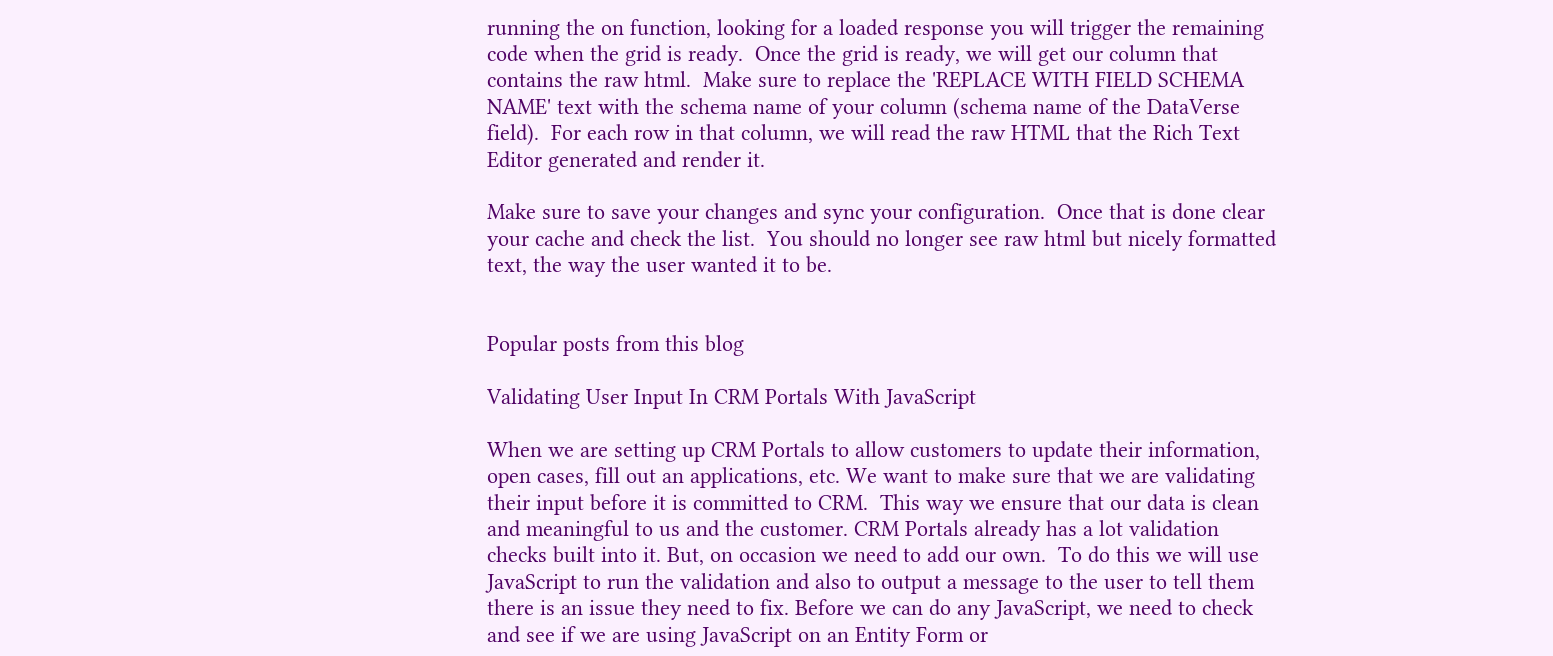running the on function, looking for a loaded response you will trigger the remaining code when the grid is ready.  Once the grid is ready, we will get our column that contains the raw html.  Make sure to replace the 'REPLACE WITH FIELD SCHEMA NAME' text with the schema name of your column (schema name of the DataVerse field).  For each row in that column, we will read the raw HTML that the Rich Text Editor generated and render it.

Make sure to save your changes and sync your configuration.  Once that is done clear your cache and check the list.  You should no longer see raw html but nicely formatted text, the way the user wanted it to be.


Popular posts from this blog

Validating User Input In CRM Portals With JavaScript

When we are setting up CRM Portals to allow customers to update their information, open cases, fill out an applications, etc. We want to make sure that we are validating their input before it is committed to CRM.  This way we ensure that our data is clean and meaningful to us and the customer. CRM Portals already has a lot validation checks built into it. But, on occasion we need to add our own.  To do this we will use JavaScript to run the validation and also to output a message to the user to tell them there is an issue they need to fix. Before we can do any JavaScript, we need to check and see if we are using JavaScript on an Entity Form or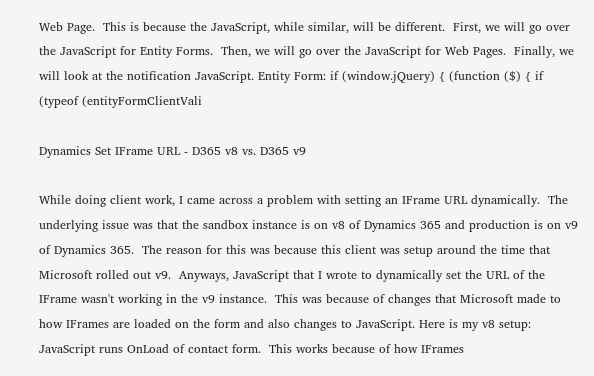Web Page.  This is because the JavaScript, while similar, will be different.  First, we will go over the JavaScript for Entity Forms.  Then, we will go over the JavaScript for Web Pages.  Finally, we will look at the notification JavaScript. Entity Form: if (window.jQuery) { (function ($) { if (typeof (entityFormClientVali

Dynamics Set IFrame URL - D365 v8 vs. D365 v9

While doing client work, I came across a problem with setting an IFrame URL dynamically.  The underlying issue was that the sandbox instance is on v8 of Dynamics 365 and production is on v9 of Dynamics 365.  The reason for this was because this client was setup around the time that Microsoft rolled out v9.  Anyways, JavaScript that I wrote to dynamically set the URL of the IFrame wasn't working in the v9 instance.  This was because of changes that Microsoft made to how IFrames are loaded on the form and also changes to JavaScript. Here is my v8 setup: JavaScript runs OnLoad of contact form.  This works because of how IFrames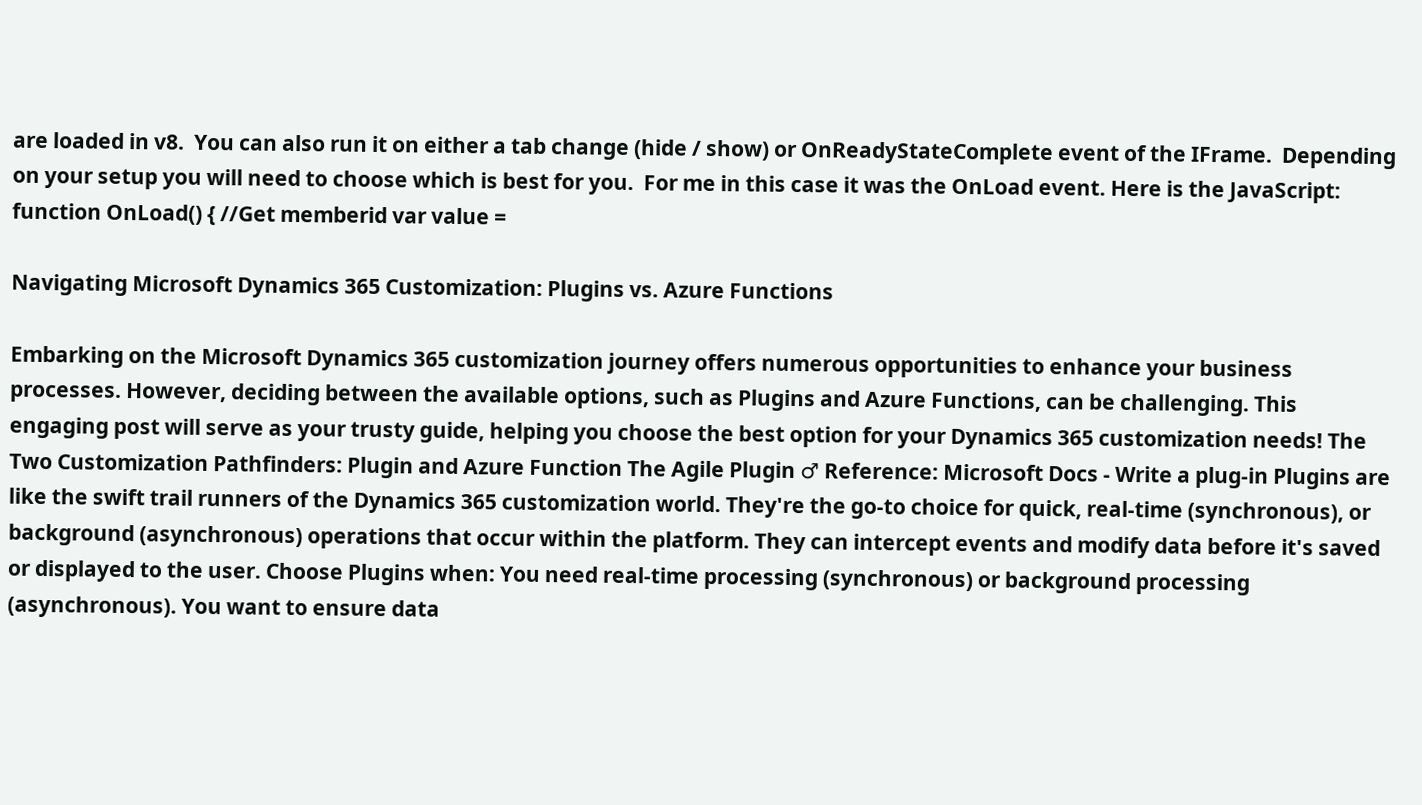are loaded in v8.  You can also run it on either a tab change (hide / show) or OnReadyStateComplete event of the IFrame.  Depending on your setup you will need to choose which is best for you.  For me in this case it was the OnLoad event. Here is the JavaScript: function OnLoad() { //Get memberid var value =

Navigating Microsoft Dynamics 365 Customization: Plugins vs. Azure Functions

Embarking on the Microsoft Dynamics 365 customization journey offers numerous opportunities to enhance your business processes. However, deciding between the available options, such as Plugins and Azure Functions, can be challenging. This engaging post will serve as your trusty guide, helping you choose the best option for your Dynamics 365 customization needs! The Two Customization Pathfinders: Plugin and Azure Function The Agile Plugin ♂ Reference: Microsoft Docs - Write a plug-in Plugins are like the swift trail runners of the Dynamics 365 customization world. They're the go-to choice for quick, real-time (synchronous), or background (asynchronous) operations that occur within the platform. They can intercept events and modify data before it's saved or displayed to the user. Choose Plugins when: You need real-time processing (synchronous) or background processing (asynchronous). You want to ensure data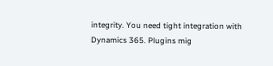integrity. You need tight integration with Dynamics 365. Plugins mig